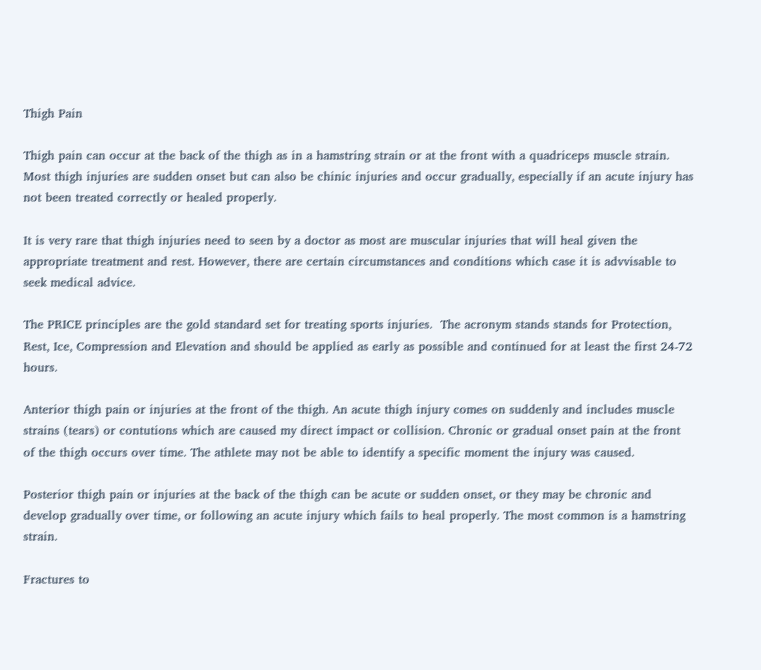Thigh Pain

Thigh pain can occur at the back of the thigh as in a hamstring strain or at the front with a quadriceps muscle strain. Most thigh injuries are sudden onset but can also be chinic injuries and occur gradually, especially if an acute injury has not been treated correctly or healed properly.

It is very rare that thigh injuries need to seen by a doctor as most are muscular injuries that will heal given the appropriate treatment and rest. However, there are certain circumstances and conditions which case it is advvisable to seek medical advice.

The PRICE principles are the gold standard set for treating sports injuries.  The acronym stands stands for Protection, Rest, Ice, Compression and Elevation and should be applied as early as possible and continued for at least the first 24-72 hours.

Anterior thigh pain or injuries at the front of the thigh. An acute thigh injury comes on suddenly and includes muscle strains (tears) or contutions which are caused my direct impact or collision. Chronic or gradual onset pain at the front of the thigh occurs over time. The athlete may not be able to identify a specific moment the injury was caused.

Posterior thigh pain or injuries at the back of the thigh can be acute or sudden onset, or they may be chronic and develop gradually over time, or following an acute injury which fails to heal properly. The most common is a hamstring strain.

Fractures to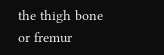the thigh bone or fremur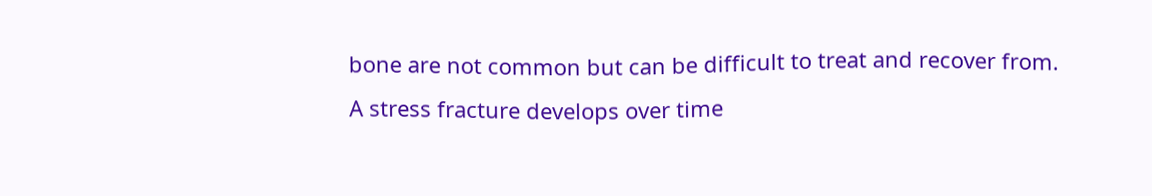bone are not common but can be difficult to treat and recover from. A stress fracture develops over time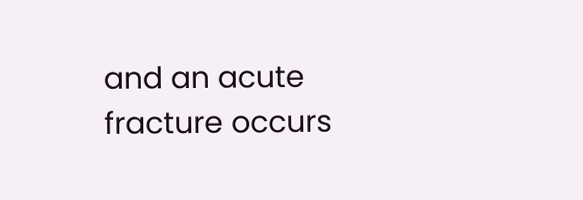and an acute fracture occurs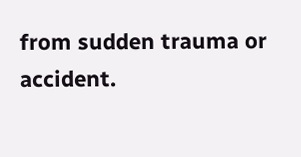from sudden trauma or accident.